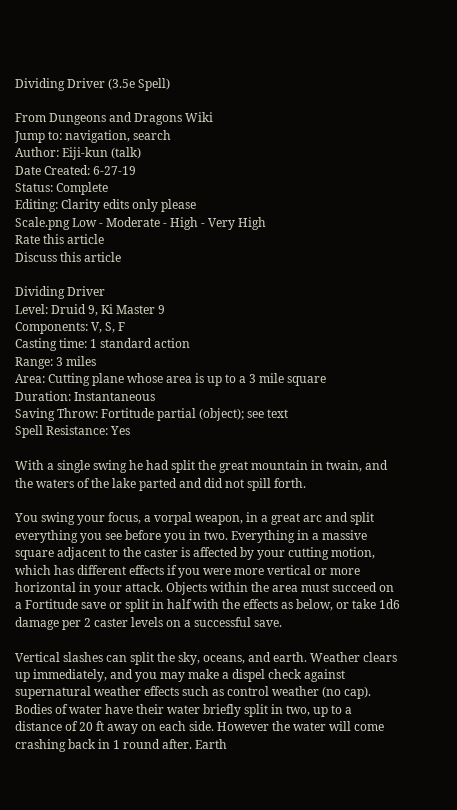Dividing Driver (3.5e Spell)

From Dungeons and Dragons Wiki
Jump to: navigation, search
Author: Eiji-kun (talk)
Date Created: 6-27-19
Status: Complete
Editing: Clarity edits only please
Scale.png Low - Moderate - High - Very High
Rate this article
Discuss this article

Dividing Driver
Level: Druid 9, Ki Master 9
Components: V, S, F
Casting time: 1 standard action
Range: 3 miles
Area: Cutting plane whose area is up to a 3 mile square
Duration: Instantaneous
Saving Throw: Fortitude partial (object); see text
Spell Resistance: Yes

With a single swing he had split the great mountain in twain, and the waters of the lake parted and did not spill forth.

You swing your focus, a vorpal weapon, in a great arc and split everything you see before you in two. Everything in a massive square adjacent to the caster is affected by your cutting motion, which has different effects if you were more vertical or more horizontal in your attack. Objects within the area must succeed on a Fortitude save or split in half with the effects as below, or take 1d6 damage per 2 caster levels on a successful save.

Vertical slashes can split the sky, oceans, and earth. Weather clears up immediately, and you may make a dispel check against supernatural weather effects such as control weather (no cap). Bodies of water have their water briefly split in two, up to a distance of 20 ft away on each side. However the water will come crashing back in 1 round after. Earth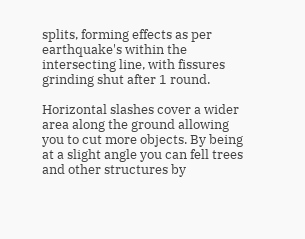splits, forming effects as per earthquake's within the intersecting line, with fissures grinding shut after 1 round.

Horizontal slashes cover a wider area along the ground allowing you to cut more objects. By being at a slight angle you can fell trees and other structures by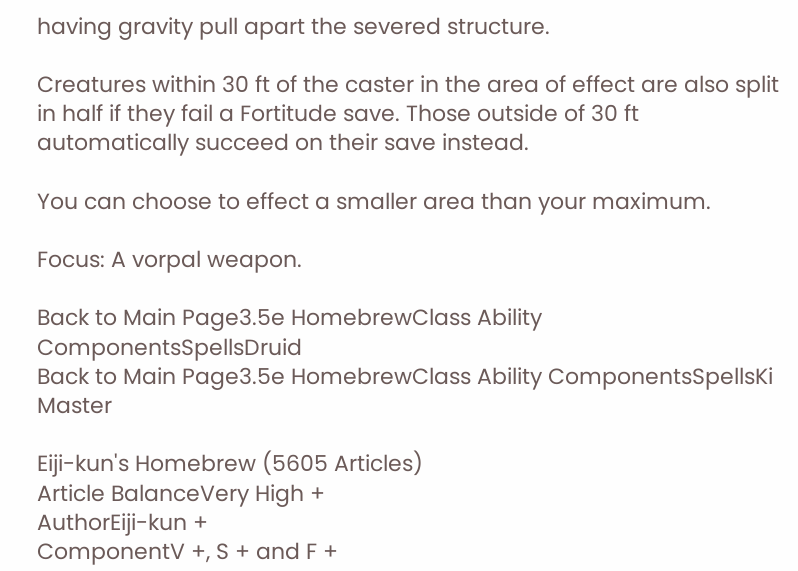having gravity pull apart the severed structure.

Creatures within 30 ft of the caster in the area of effect are also split in half if they fail a Fortitude save. Those outside of 30 ft automatically succeed on their save instead.

You can choose to effect a smaller area than your maximum.

Focus: A vorpal weapon.

Back to Main Page3.5e HomebrewClass Ability ComponentsSpellsDruid
Back to Main Page3.5e HomebrewClass Ability ComponentsSpellsKi Master

Eiji-kun's Homebrew (5605 Articles)
Article BalanceVery High +
AuthorEiji-kun +
ComponentV +, S + and F +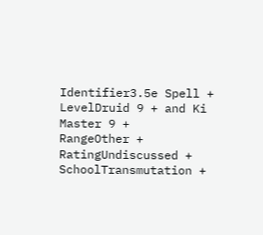Identifier3.5e Spell +
LevelDruid 9 + and Ki Master 9 +
RangeOther +
RatingUndiscussed +
SchoolTransmutation +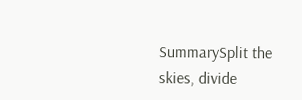SummarySplit the skies, divide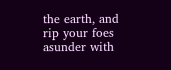the earth, and rip your foes asunder with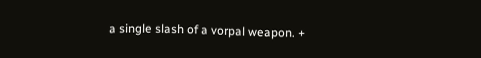a single slash of a vorpal weapon. +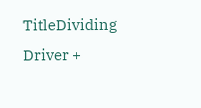TitleDividing Driver +